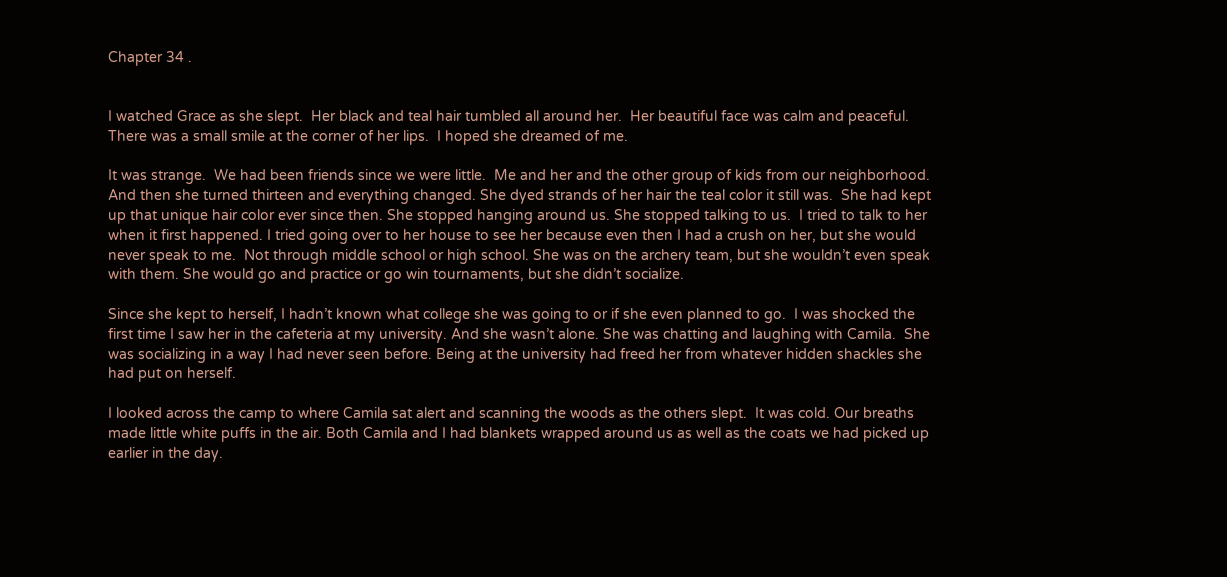Chapter 34 .


I watched Grace as she slept.  Her black and teal hair tumbled all around her.  Her beautiful face was calm and peaceful. There was a small smile at the corner of her lips.  I hoped she dreamed of me.

It was strange.  We had been friends since we were little.  Me and her and the other group of kids from our neighborhood.  And then she turned thirteen and everything changed. She dyed strands of her hair the teal color it still was.  She had kept up that unique hair color ever since then. She stopped hanging around us. She stopped talking to us.  I tried to talk to her when it first happened. I tried going over to her house to see her because even then I had a crush on her, but she would never speak to me.  Not through middle school or high school. She was on the archery team, but she wouldn’t even speak with them. She would go and practice or go win tournaments, but she didn’t socialize.

Since she kept to herself, I hadn’t known what college she was going to or if she even planned to go.  I was shocked the first time I saw her in the cafeteria at my university. And she wasn’t alone. She was chatting and laughing with Camila.  She was socializing in a way I had never seen before. Being at the university had freed her from whatever hidden shackles she had put on herself.

I looked across the camp to where Camila sat alert and scanning the woods as the others slept.  It was cold. Our breaths made little white puffs in the air. Both Camila and I had blankets wrapped around us as well as the coats we had picked up earlier in the day.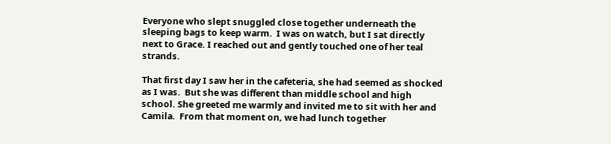Everyone who slept snuggled close together underneath the sleeping bags to keep warm.  I was on watch, but I sat directly next to Grace. I reached out and gently touched one of her teal strands.

That first day I saw her in the cafeteria, she had seemed as shocked as I was.  But she was different than middle school and high school. She greeted me warmly and invited me to sit with her and Camila.  From that moment on, we had lunch together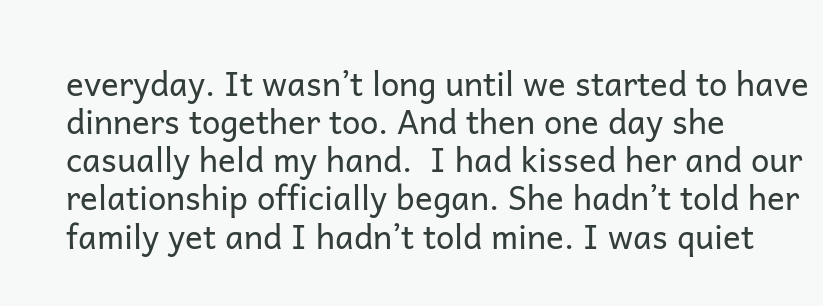everyday. It wasn’t long until we started to have dinners together too. And then one day she casually held my hand.  I had kissed her and our relationship officially began. She hadn’t told her family yet and I hadn’t told mine. I was quiet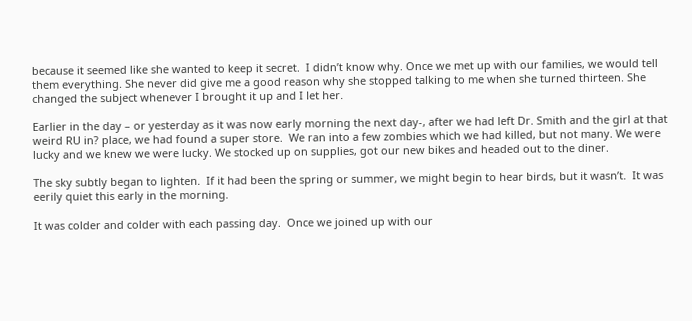because it seemed like she wanted to keep it secret.  I didn’t know why. Once we met up with our families, we would tell them everything. She never did give me a good reason why she stopped talking to me when she turned thirteen. She changed the subject whenever I brought it up and I let her.

Earlier in the day – or yesterday as it was now early morning the next day-, after we had left Dr. Smith and the girl at that weird RU in? place, we had found a super store.  We ran into a few zombies which we had killed, but not many. We were lucky and we knew we were lucky. We stocked up on supplies, got our new bikes and headed out to the diner.

The sky subtly began to lighten.  If it had been the spring or summer, we might begin to hear birds, but it wasn’t.  It was eerily quiet this early in the morning.

It was colder and colder with each passing day.  Once we joined up with our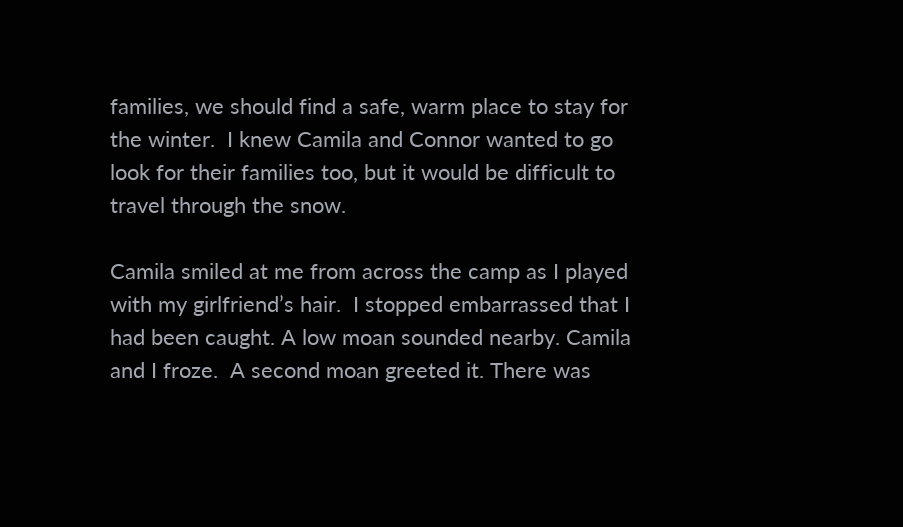families, we should find a safe, warm place to stay for the winter.  I knew Camila and Connor wanted to go look for their families too, but it would be difficult to travel through the snow.

Camila smiled at me from across the camp as I played with my girlfriend’s hair.  I stopped embarrassed that I had been caught. A low moan sounded nearby. Camila and I froze.  A second moan greeted it. There was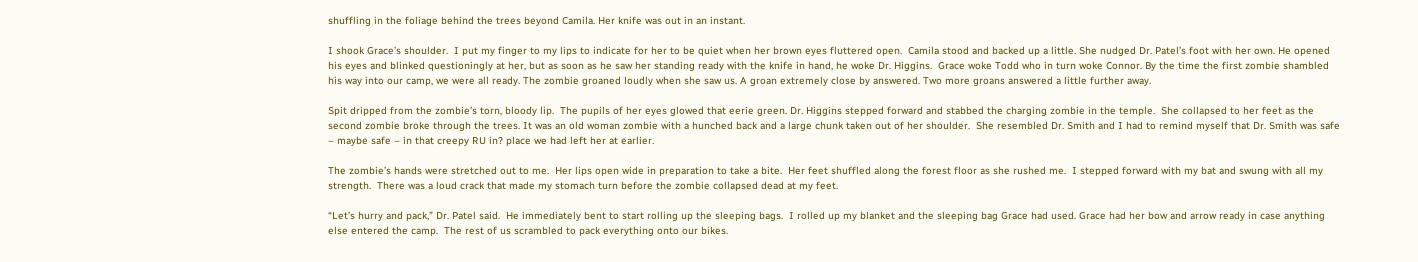shuffling in the foliage behind the trees beyond Camila. Her knife was out in an instant.

I shook Grace’s shoulder.  I put my finger to my lips to indicate for her to be quiet when her brown eyes fluttered open.  Camila stood and backed up a little. She nudged Dr. Patel’s foot with her own. He opened his eyes and blinked questioningly at her, but as soon as he saw her standing ready with the knife in hand, he woke Dr. Higgins.  Grace woke Todd who in turn woke Connor. By the time the first zombie shambled his way into our camp, we were all ready. The zombie groaned loudly when she saw us. A groan extremely close by answered. Two more groans answered a little further away.

Spit dripped from the zombie’s torn, bloody lip.  The pupils of her eyes glowed that eerie green. Dr. Higgins stepped forward and stabbed the charging zombie in the temple.  She collapsed to her feet as the second zombie broke through the trees. It was an old woman zombie with a hunched back and a large chunk taken out of her shoulder.  She resembled Dr. Smith and I had to remind myself that Dr. Smith was safe – maybe safe – in that creepy RU in? place we had left her at earlier.

The zombie’s hands were stretched out to me.  Her lips open wide in preparation to take a bite.  Her feet shuffled along the forest floor as she rushed me.  I stepped forward with my bat and swung with all my strength.  There was a loud crack that made my stomach turn before the zombie collapsed dead at my feet.

“Let’s hurry and pack,” Dr. Patel said.  He immediately bent to start rolling up the sleeping bags.  I rolled up my blanket and the sleeping bag Grace had used. Grace had her bow and arrow ready in case anything else entered the camp.  The rest of us scrambled to pack everything onto our bikes.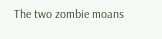The two zombie moans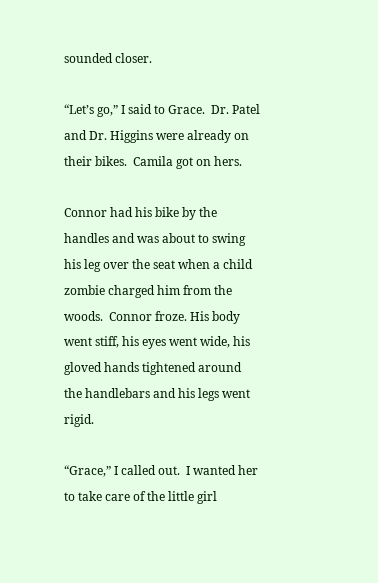sounded closer.

“Let’s go,” I said to Grace.  Dr. Patel and Dr. Higgins were already on their bikes.  Camila got on hers.

Connor had his bike by the handles and was about to swing his leg over the seat when a child zombie charged him from the woods.  Connor froze. His body went stiff, his eyes went wide, his gloved hands tightened around the handlebars and his legs went rigid.

“Grace,” I called out.  I wanted her to take care of the little girl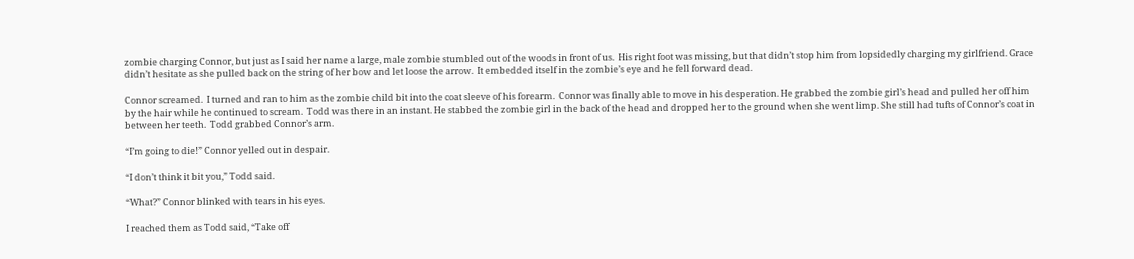zombie charging Connor, but just as I said her name a large, male zombie stumbled out of the woods in front of us.  His right foot was missing, but that didn’t stop him from lopsidedly charging my girlfriend. Grace didn’t hesitate as she pulled back on the string of her bow and let loose the arrow.  It embedded itself in the zombie’s eye and he fell forward dead.

Connor screamed.  I turned and ran to him as the zombie child bit into the coat sleeve of his forearm.  Connor was finally able to move in his desperation. He grabbed the zombie girl’s head and pulled her off him by the hair while he continued to scream.  Todd was there in an instant. He stabbed the zombie girl in the back of the head and dropped her to the ground when she went limp. She still had tufts of Connor’s coat in between her teeth.  Todd grabbed Connor’s arm.

“I’m going to die!” Connor yelled out in despair.

“I don’t think it bit you,” Todd said.

“What?” Connor blinked with tears in his eyes.

I reached them as Todd said, “Take off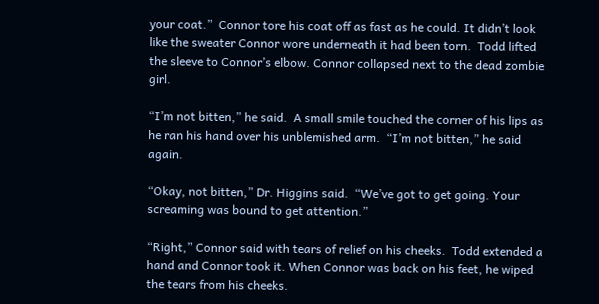your coat.”  Connor tore his coat off as fast as he could. It didn’t look like the sweater Connor wore underneath it had been torn.  Todd lifted the sleeve to Connor’s elbow. Connor collapsed next to the dead zombie girl.

“I’m not bitten,” he said.  A small smile touched the corner of his lips as he ran his hand over his unblemished arm.  “I’m not bitten,” he said again.

“Okay, not bitten,” Dr. Higgins said.  “We’ve got to get going. Your screaming was bound to get attention.”

“Right,” Connor said with tears of relief on his cheeks.  Todd extended a hand and Connor took it. When Connor was back on his feet, he wiped the tears from his cheeks.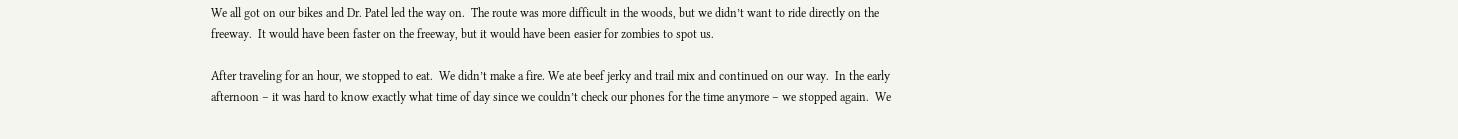We all got on our bikes and Dr. Patel led the way on.  The route was more difficult in the woods, but we didn’t want to ride directly on the freeway.  It would have been faster on the freeway, but it would have been easier for zombies to spot us.

After traveling for an hour, we stopped to eat.  We didn’t make a fire. We ate beef jerky and trail mix and continued on our way.  In the early afternoon – it was hard to know exactly what time of day since we couldn’t check our phones for the time anymore – we stopped again.  We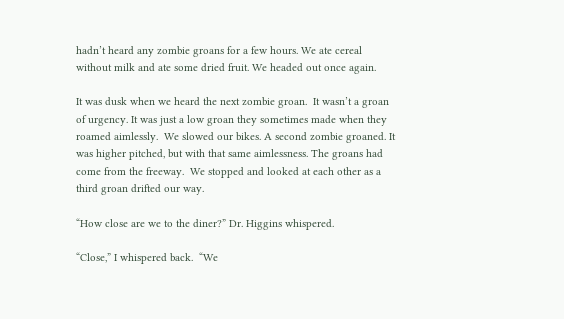hadn’t heard any zombie groans for a few hours. We ate cereal without milk and ate some dried fruit. We headed out once again.

It was dusk when we heard the next zombie groan.  It wasn’t a groan of urgency. It was just a low groan they sometimes made when they roamed aimlessly.  We slowed our bikes. A second zombie groaned. It was higher pitched, but with that same aimlessness. The groans had come from the freeway.  We stopped and looked at each other as a third groan drifted our way.

“How close are we to the diner?” Dr. Higgins whispered.

“Close,” I whispered back.  “We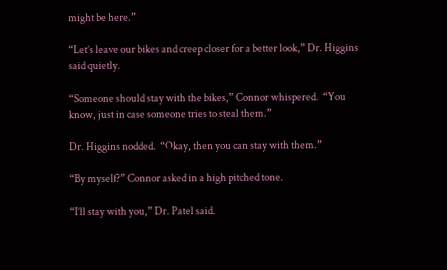might be here.”

“Let’s leave our bikes and creep closer for a better look,” Dr. Higgins said quietly.

“Someone should stay with the bikes,” Connor whispered.  “You know, just in case someone tries to steal them.”

Dr. Higgins nodded.  “Okay, then you can stay with them.”

“By myself?” Connor asked in a high pitched tone.

“I’ll stay with you,” Dr. Patel said.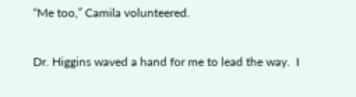“Me too,” Camila volunteered.

Dr. Higgins waved a hand for me to lead the way.  I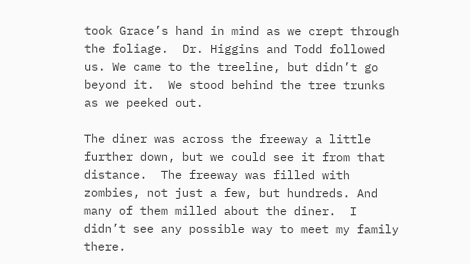took Grace’s hand in mind as we crept through the foliage.  Dr. Higgins and Todd followed us. We came to the treeline, but didn’t go beyond it.  We stood behind the tree trunks as we peeked out.

The diner was across the freeway a little further down, but we could see it from that distance.  The freeway was filled with zombies, not just a few, but hundreds. And many of them milled about the diner.  I didn’t see any possible way to meet my family there.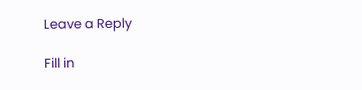Leave a Reply

Fill in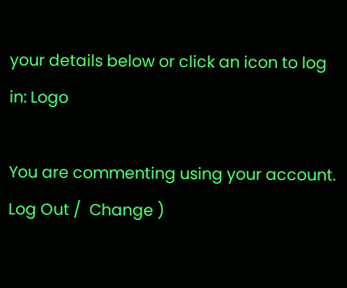your details below or click an icon to log in: Logo

You are commenting using your account. Log Out /  Change )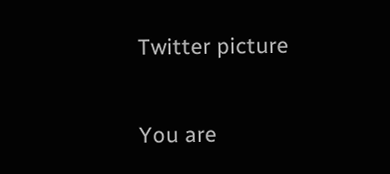Twitter picture

You are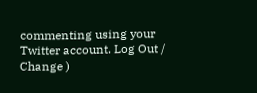commenting using your Twitter account. Log Out /  Change )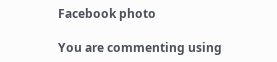Facebook photo

You are commenting using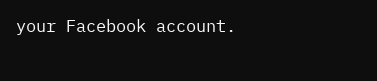your Facebook account.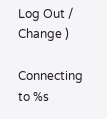Log Out /  Change )

Connecting to %s